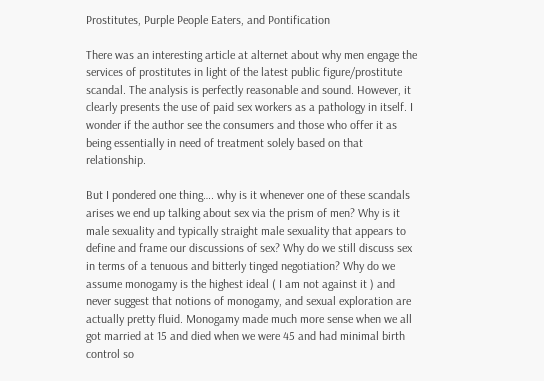Prostitutes, Purple People Eaters, and Pontification

There was an interesting article at alternet about why men engage the services of prostitutes in light of the latest public figure/prostitute scandal. The analysis is perfectly reasonable and sound. However, it clearly presents the use of paid sex workers as a pathology in itself. I wonder if the author see the consumers and those who offer it as being essentially in need of treatment solely based on that relationship.

But I pondered one thing…. why is it whenever one of these scandals arises we end up talking about sex via the prism of men? Why is it male sexuality and typically straight male sexuality that appears to define and frame our discussions of sex? Why do we still discuss sex in terms of a tenuous and bitterly tinged negotiation? Why do we assume monogamy is the highest ideal ( I am not against it ) and never suggest that notions of monogamy, and sexual exploration are actually pretty fluid. Monogamy made much more sense when we all got married at 15 and died when we were 45 and had minimal birth control so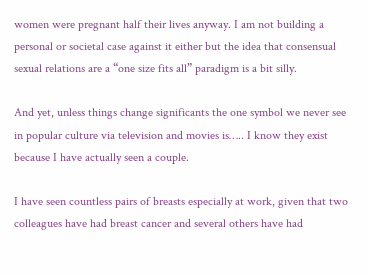women were pregnant half their lives anyway. I am not building a personal or societal case against it either but the idea that consensual sexual relations are a “one size fits all” paradigm is a bit silly.

And yet, unless things change significants the one symbol we never see in popular culture via television and movies is….. I know they exist because I have actually seen a couple.

I have seen countless pairs of breasts especially at work, given that two colleagues have had breast cancer and several others have had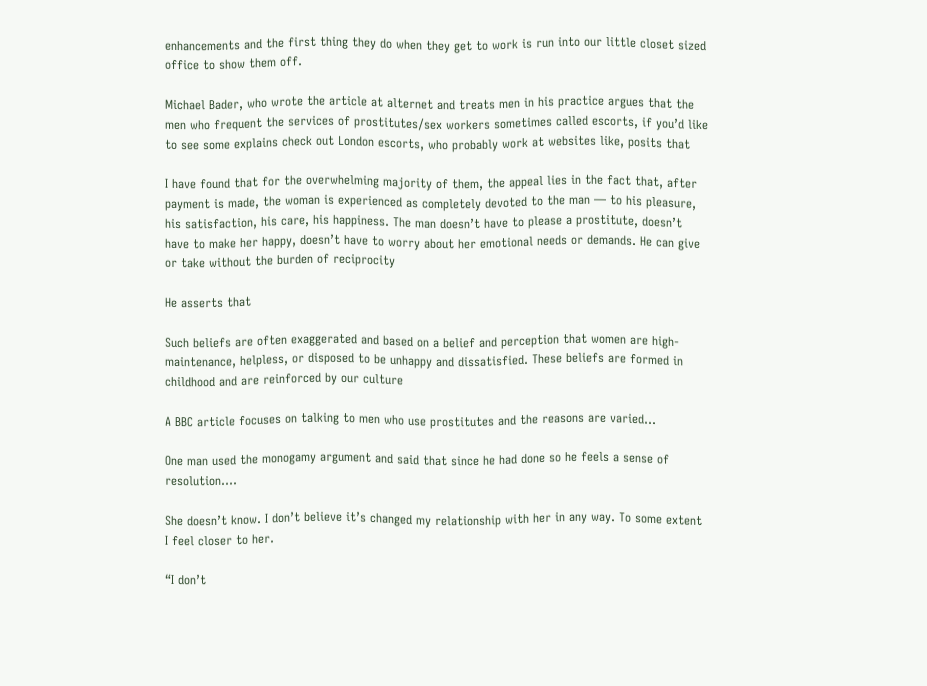enhancements and the first thing they do when they get to work is run into our little closet sized office to show them off.

Michael Bader, who wrote the article at alternet and treats men in his practice argues that the men who frequent the services of prostitutes/sex workers sometimes called escorts, if you’d like to see some explains check out London escorts, who probably work at websites like, posits that

I have found that for the overwhelming majority of them, the appeal lies in the fact that, after payment is made, the woman is experienced as completely devoted to the man — to his pleasure, his satisfaction, his care, his happiness. The man doesn’t have to please a prostitute, doesn’t have to make her happy, doesn’t have to worry about her emotional needs or demands. He can give or take without the burden of reciprocity

He asserts that

Such beliefs are often exaggerated and based on a belief and perception that women are high-maintenance, helpless, or disposed to be unhappy and dissatisfied. These beliefs are formed in childhood and are reinforced by our culture

A BBC article focuses on talking to men who use prostitutes and the reasons are varied…

One man used the monogamy argument and said that since he had done so he feels a sense of resolution….

She doesn’t know. I don’t believe it’s changed my relationship with her in any way. To some extent I feel closer to her.

“I don’t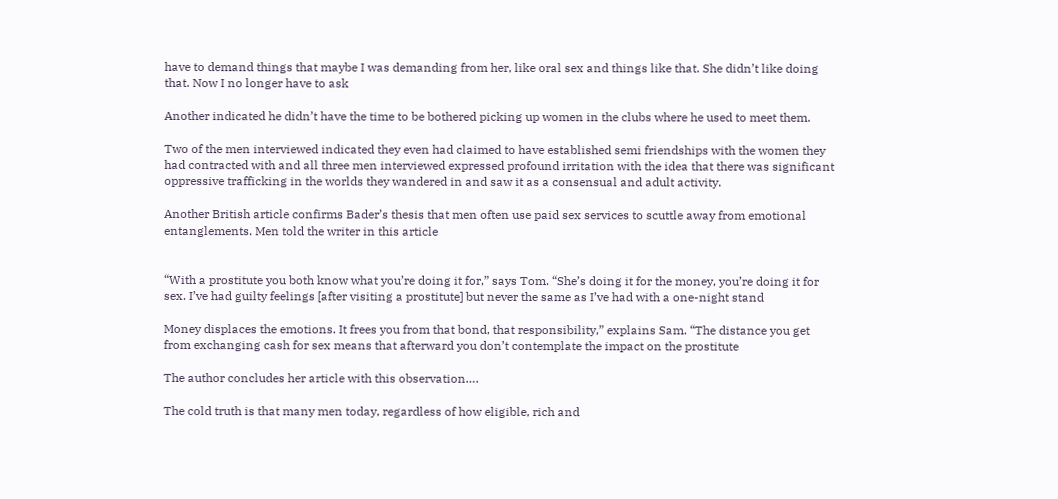have to demand things that maybe I was demanding from her, like oral sex and things like that. She didn’t like doing that. Now I no longer have to ask

Another indicated he didn’t have the time to be bothered picking up women in the clubs where he used to meet them.

Two of the men interviewed indicated they even had claimed to have established semi friendships with the women they had contracted with and all three men interviewed expressed profound irritation with the idea that there was significant oppressive trafficking in the worlds they wandered in and saw it as a consensual and adult activity.

Another British article confirms Bader’s thesis that men often use paid sex services to scuttle away from emotional entanglements. Men told the writer in this article


“With a prostitute you both know what you’re doing it for,” says Tom. “She’s doing it for the money, you’re doing it for sex. I’ve had guilty feelings [after visiting a prostitute] but never the same as I’ve had with a one-night stand

Money displaces the emotions. It frees you from that bond, that responsibility,” explains Sam. “The distance you get from exchanging cash for sex means that afterward you don’t contemplate the impact on the prostitute

The author concludes her article with this observation….

The cold truth is that many men today, regardless of how eligible, rich and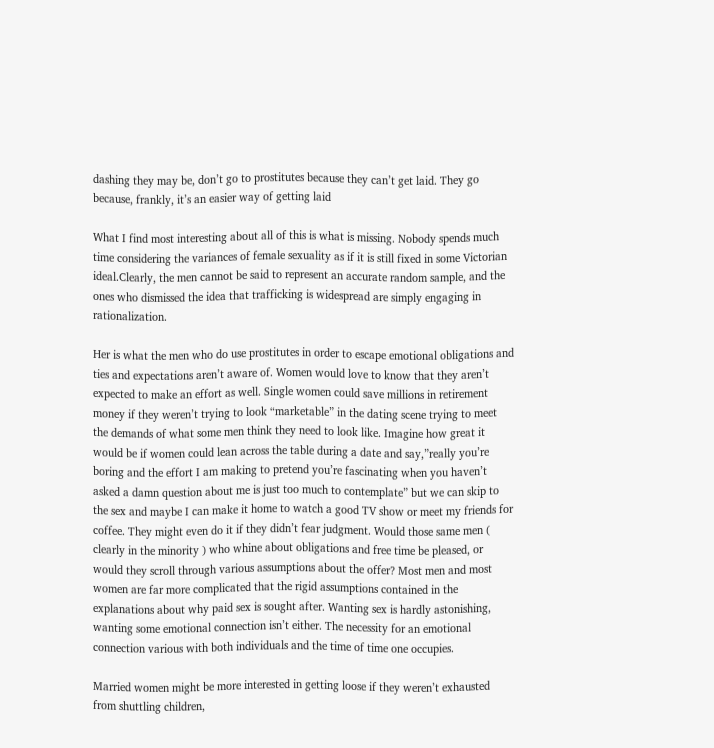dashing they may be, don’t go to prostitutes because they can’t get laid. They go because, frankly, it’s an easier way of getting laid

What I find most interesting about all of this is what is missing. Nobody spends much time considering the variances of female sexuality as if it is still fixed in some Victorian ideal.Clearly, the men cannot be said to represent an accurate random sample, and the ones who dismissed the idea that trafficking is widespread are simply engaging in rationalization.

Her is what the men who do use prostitutes in order to escape emotional obligations and ties and expectations aren’t aware of. Women would love to know that they aren’t expected to make an effort as well. Single women could save millions in retirement money if they weren’t trying to look “marketable” in the dating scene trying to meet the demands of what some men think they need to look like. Imagine how great it would be if women could lean across the table during a date and say,”really you’re boring and the effort I am making to pretend you’re fascinating when you haven’t asked a damn question about me is just too much to contemplate” but we can skip to the sex and maybe I can make it home to watch a good TV show or meet my friends for coffee. They might even do it if they didn’t fear judgment. Would those same men ( clearly in the minority ) who whine about obligations and free time be pleased, or would they scroll through various assumptions about the offer? Most men and most women are far more complicated that the rigid assumptions contained in the explanations about why paid sex is sought after. Wanting sex is hardly astonishing, wanting some emotional connection isn’t either. The necessity for an emotional connection various with both individuals and the time of time one occupies.

Married women might be more interested in getting loose if they weren’t exhausted from shuttling children,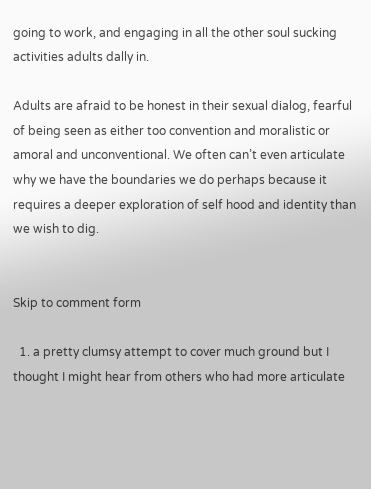going to work, and engaging in all the other soul sucking activities adults dally in.

Adults are afraid to be honest in their sexual dialog, fearful of being seen as either too convention and moralistic or amoral and unconventional. We often can’t even articulate why we have the boundaries we do perhaps because it requires a deeper exploration of self hood and identity than we wish to dig.


Skip to comment form

  1. a pretty clumsy attempt to cover much ground but I thought I might hear from others who had more articulate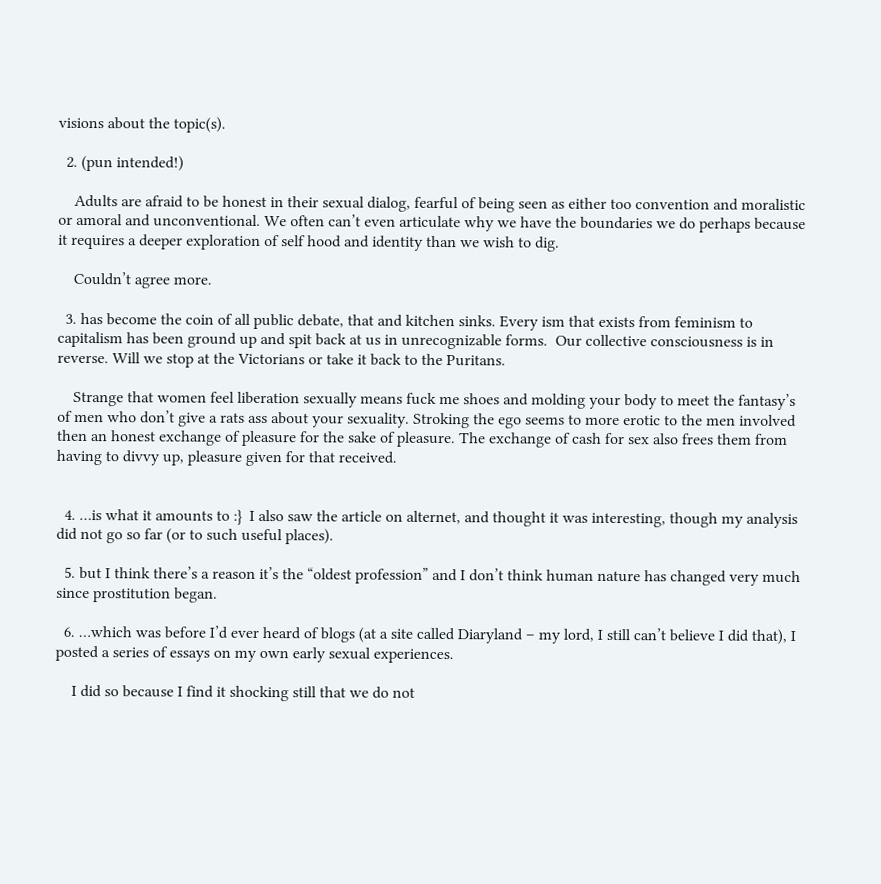visions about the topic(s).

  2. (pun intended!)

    Adults are afraid to be honest in their sexual dialog, fearful of being seen as either too convention and moralistic or amoral and unconventional. We often can’t even articulate why we have the boundaries we do perhaps because it requires a deeper exploration of self hood and identity than we wish to dig.

    Couldn’t agree more.

  3. has become the coin of all public debate, that and kitchen sinks. Every ism that exists from feminism to capitalism has been ground up and spit back at us in unrecognizable forms.  Our collective consciousness is in reverse. Will we stop at the Victorians or take it back to the Puritans.

    Strange that women feel liberation sexually means fuck me shoes and molding your body to meet the fantasy’s of men who don’t give a rats ass about your sexuality. Stroking the ego seems to more erotic to the men involved then an honest exchange of pleasure for the sake of pleasure. The exchange of cash for sex also frees them from having to divvy up, pleasure given for that received.


  4. …is what it amounts to :}  I also saw the article on alternet, and thought it was interesting, though my analysis did not go so far (or to such useful places).

  5. but I think there’s a reason it’s the “oldest profession” and I don’t think human nature has changed very much since prostitution began.

  6. …which was before I’d ever heard of blogs (at a site called Diaryland – my lord, I still can’t believe I did that), I posted a series of essays on my own early sexual experiences.

    I did so because I find it shocking still that we do not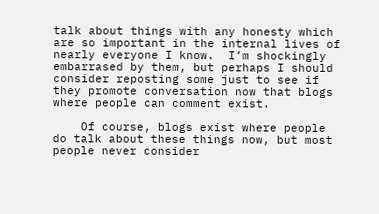talk about things with any honesty which are so important in the internal lives of nearly everyone I know.  I’m shockingly embarrased by them, but perhaps I should consider reposting some just to see if they promote conversation now that blogs where people can comment exist.

    Of course, blogs exist where people do talk about these things now, but most people never consider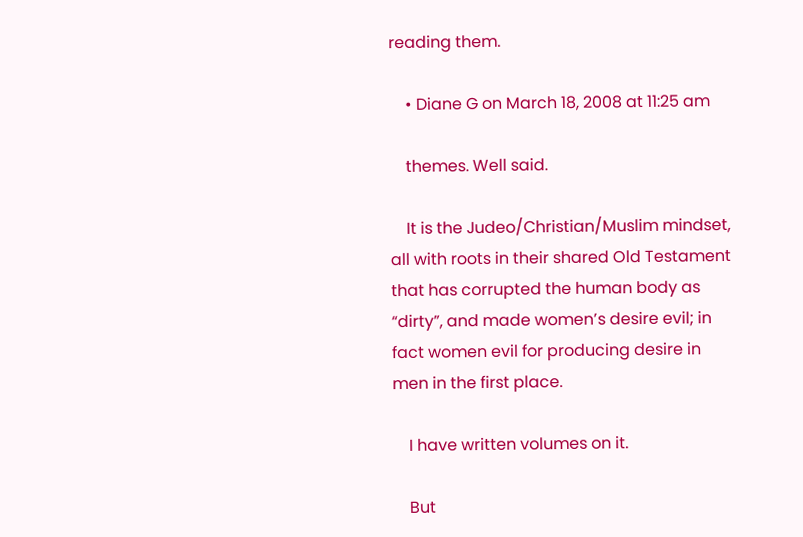reading them.

    • Diane G on March 18, 2008 at 11:25 am

    themes. Well said.

    It is the Judeo/Christian/Muslim mindset, all with roots in their shared Old Testament that has corrupted the human body as “dirty”, and made women’s desire evil; in fact women evil for producing desire in men in the first place.

    I have written volumes on it.

    But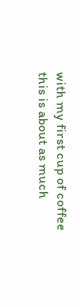with my first cup of coffee this is about as much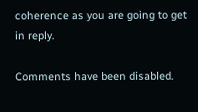coherence as you are going to get in reply.

Comments have been disabled.